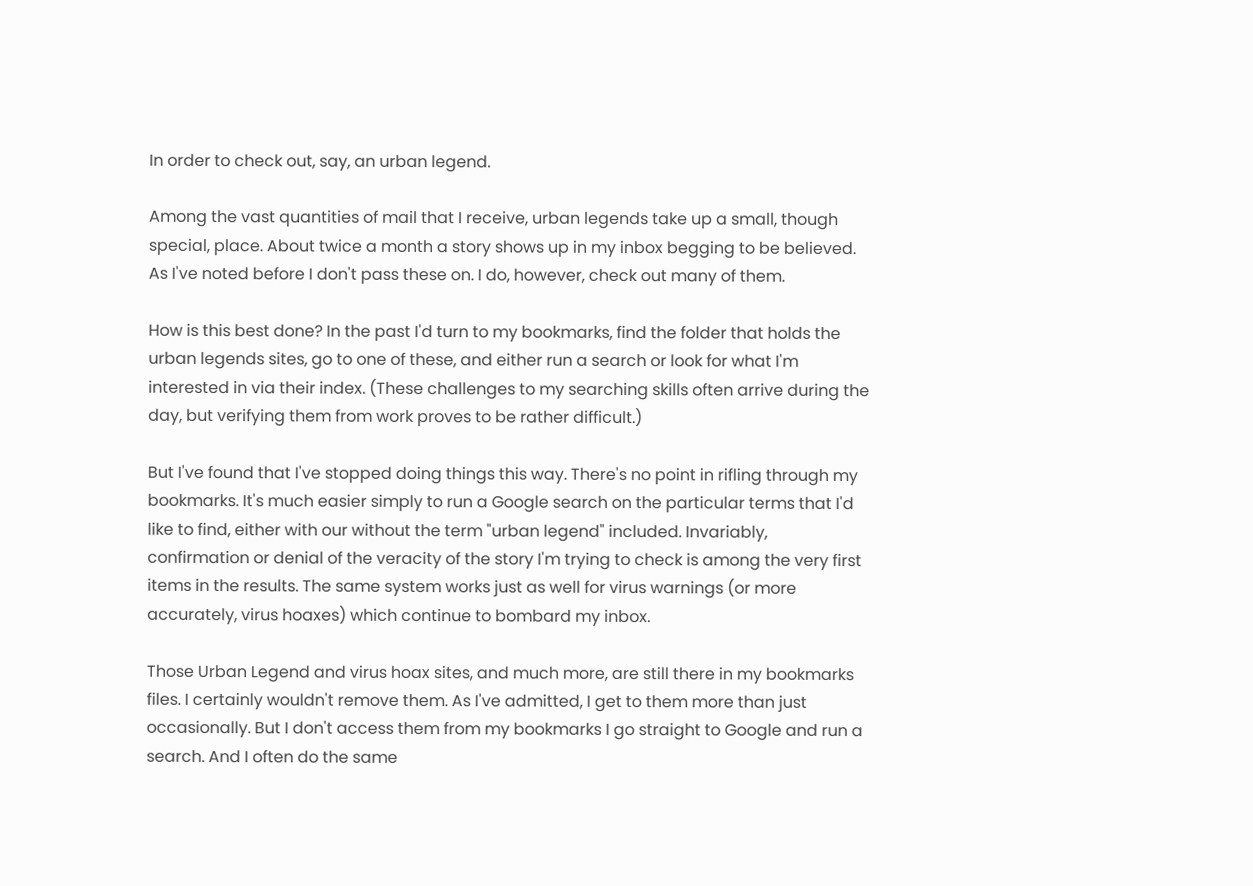In order to check out, say, an urban legend.

Among the vast quantities of mail that I receive, urban legends take up a small, though special, place. About twice a month a story shows up in my inbox begging to be believed. As I've noted before I don't pass these on. I do, however, check out many of them.

How is this best done? In the past I'd turn to my bookmarks, find the folder that holds the urban legends sites, go to one of these, and either run a search or look for what I'm interested in via their index. (These challenges to my searching skills often arrive during the day, but verifying them from work proves to be rather difficult.)

But I've found that I've stopped doing things this way. There's no point in rifling through my bookmarks. It's much easier simply to run a Google search on the particular terms that I'd like to find, either with our without the term "urban legend" included. Invariably, confirmation or denial of the veracity of the story I'm trying to check is among the very first items in the results. The same system works just as well for virus warnings (or more accurately, virus hoaxes) which continue to bombard my inbox.

Those Urban Legend and virus hoax sites, and much more, are still there in my bookmarks files. I certainly wouldn't remove them. As I've admitted, I get to them more than just occasionally. But I don't access them from my bookmarks I go straight to Google and run a search. And I often do the same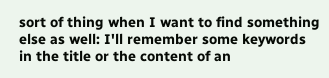sort of thing when I want to find something else as well: I'll remember some keywords in the title or the content of an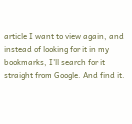article I want to view again, and instead of looking for it in my bookmarks, I'll search for it straight from Google. And find it.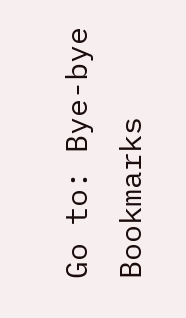Go to: Bye-bye Bookmarks